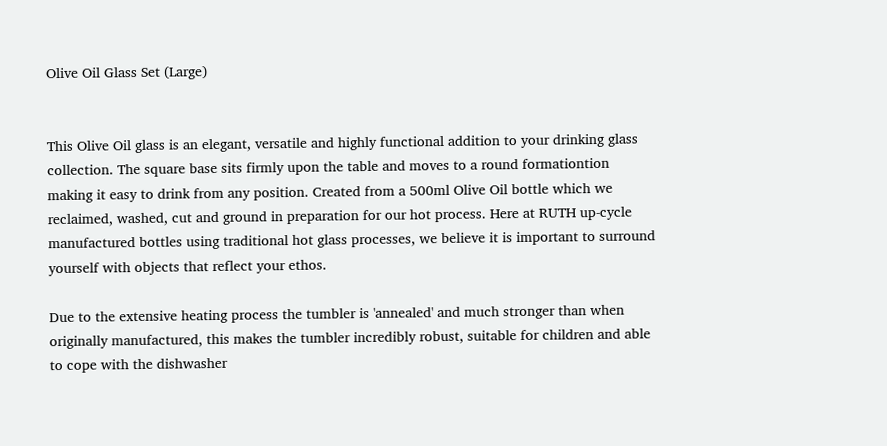Olive Oil Glass Set (Large)


This Olive Oil glass is an elegant, versatile and highly functional addition to your drinking glass collection. The square base sits firmly upon the table and moves to a round formationtion making it easy to drink from any position. Created from a 500ml Olive Oil bottle which we reclaimed, washed, cut and ground in preparation for our hot process. Here at RUTH up-cycle manufactured bottles using traditional hot glass processes, we believe it is important to surround yourself with objects that reflect your ethos.

Due to the extensive heating process the tumbler is 'annealed' and much stronger than when originally manufactured, this makes the tumbler incredibly robust, suitable for children and able to cope with the dishwasher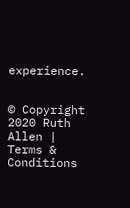experience.


© Copyright 2020 Ruth Allen | Terms & Conditions